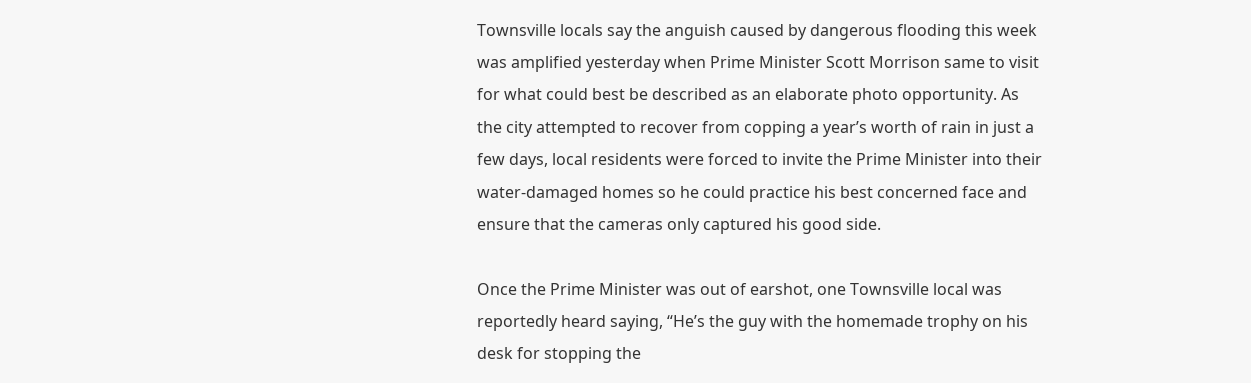Townsville locals say the anguish caused by dangerous flooding this week was amplified yesterday when Prime Minister Scott Morrison same to visit for what could best be described as an elaborate photo opportunity. As the city attempted to recover from copping a year’s worth of rain in just a few days, local residents were forced to invite the Prime Minister into their water-damaged homes so he could practice his best concerned face and ensure that the cameras only captured his good side.

Once the Prime Minister was out of earshot, one Townsville local was reportedly heard saying, “He’s the guy with the homemade trophy on his desk for stopping the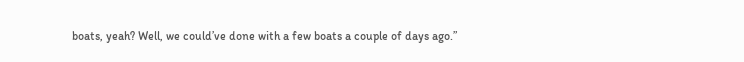boats, yeah? Well, we could’ve done with a few boats a couple of days ago.”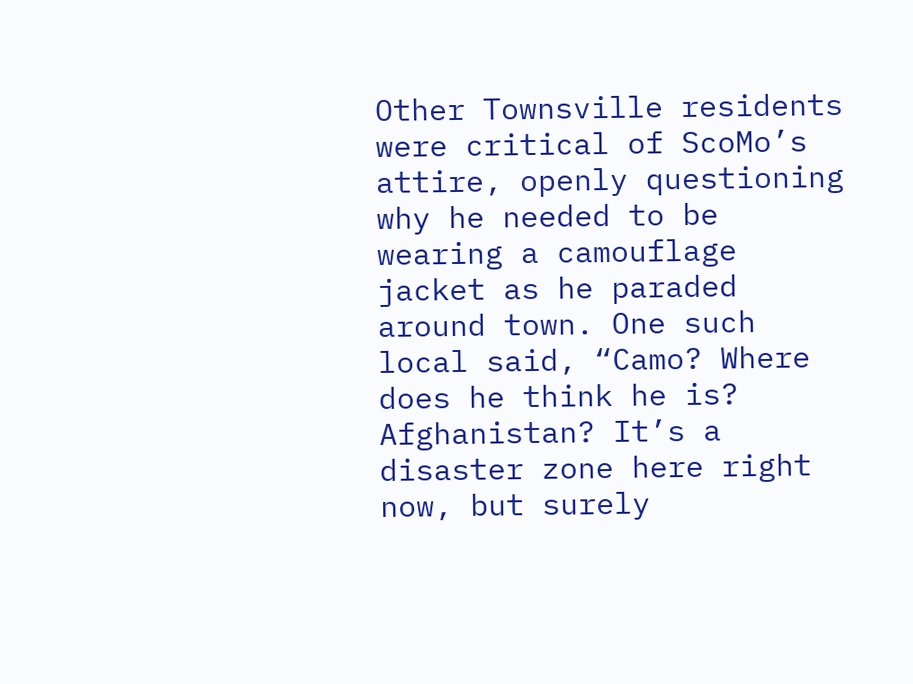Other Townsville residents were critical of ScoMo’s attire, openly questioning why he needed to be wearing a camouflage jacket as he paraded around town. One such local said, “Camo? Where does he think he is? Afghanistan? It’s a disaster zone here right now, but surely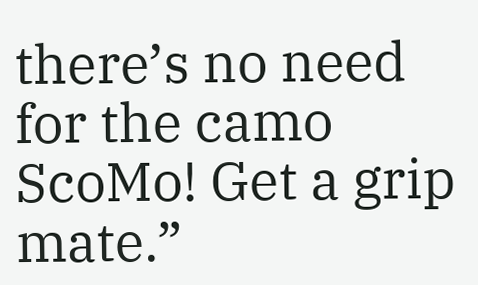there’s no need for the camo ScoMo! Get a grip mate.”